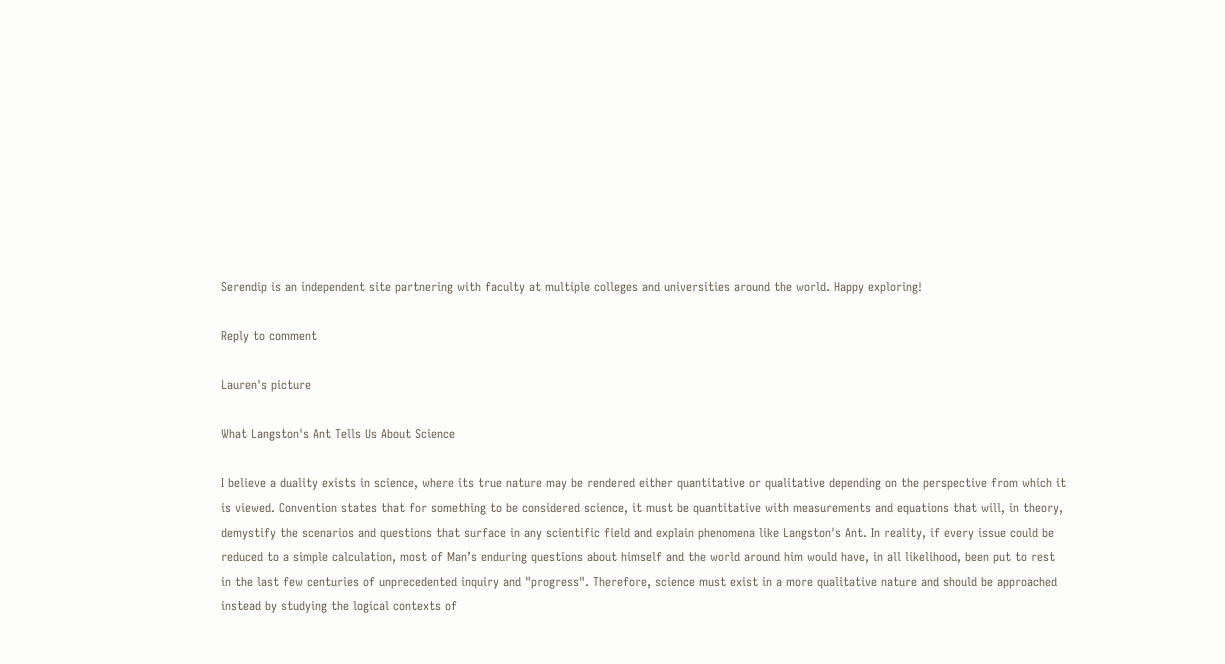Serendip is an independent site partnering with faculty at multiple colleges and universities around the world. Happy exploring!

Reply to comment

Lauren's picture

What Langston's Ant Tells Us About Science

I believe a duality exists in science, where its true nature may be rendered either quantitative or qualitative depending on the perspective from which it is viewed. Convention states that for something to be considered science, it must be quantitative with measurements and equations that will, in theory, demystify the scenarios and questions that surface in any scientific field and explain phenomena like Langston's Ant. In reality, if every issue could be reduced to a simple calculation, most of Man’s enduring questions about himself and the world around him would have, in all likelihood, been put to rest in the last few centuries of unprecedented inquiry and "progress". Therefore, science must exist in a more qualitative nature and should be approached instead by studying the logical contexts of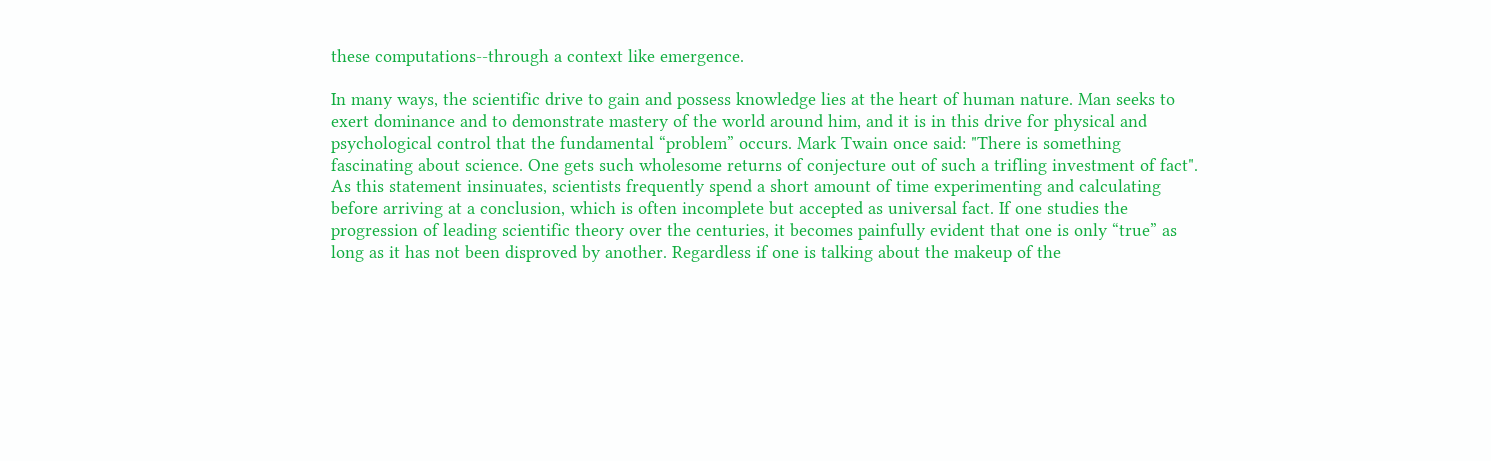these computations--through a context like emergence.

In many ways, the scientific drive to gain and possess knowledge lies at the heart of human nature. Man seeks to exert dominance and to demonstrate mastery of the world around him, and it is in this drive for physical and psychological control that the fundamental “problem” occurs. Mark Twain once said: "There is something fascinating about science. One gets such wholesome returns of conjecture out of such a trifling investment of fact". As this statement insinuates, scientists frequently spend a short amount of time experimenting and calculating before arriving at a conclusion, which is often incomplete but accepted as universal fact. If one studies the progression of leading scientific theory over the centuries, it becomes painfully evident that one is only “true” as long as it has not been disproved by another. Regardless if one is talking about the makeup of the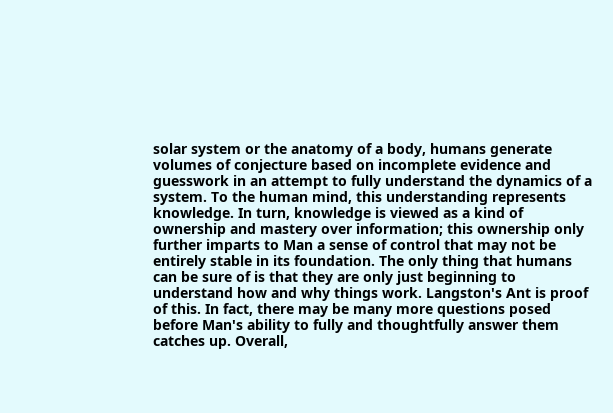solar system or the anatomy of a body, humans generate volumes of conjecture based on incomplete evidence and guesswork in an attempt to fully understand the dynamics of a system. To the human mind, this understanding represents knowledge. In turn, knowledge is viewed as a kind of ownership and mastery over information; this ownership only further imparts to Man a sense of control that may not be entirely stable in its foundation. The only thing that humans can be sure of is that they are only just beginning to understand how and why things work. Langston's Ant is proof of this. In fact, there may be many more questions posed before Man's ability to fully and thoughtfully answer them catches up. Overall,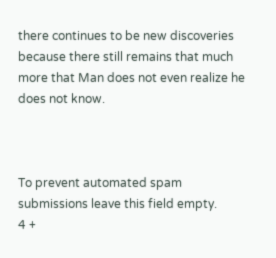there continues to be new discoveries because there still remains that much more that Man does not even realize he does not know.



To prevent automated spam submissions leave this field empty.
4 +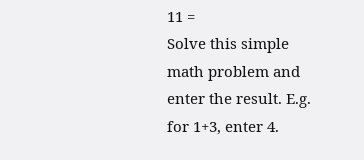11 =
Solve this simple math problem and enter the result. E.g. for 1+3, enter 4.